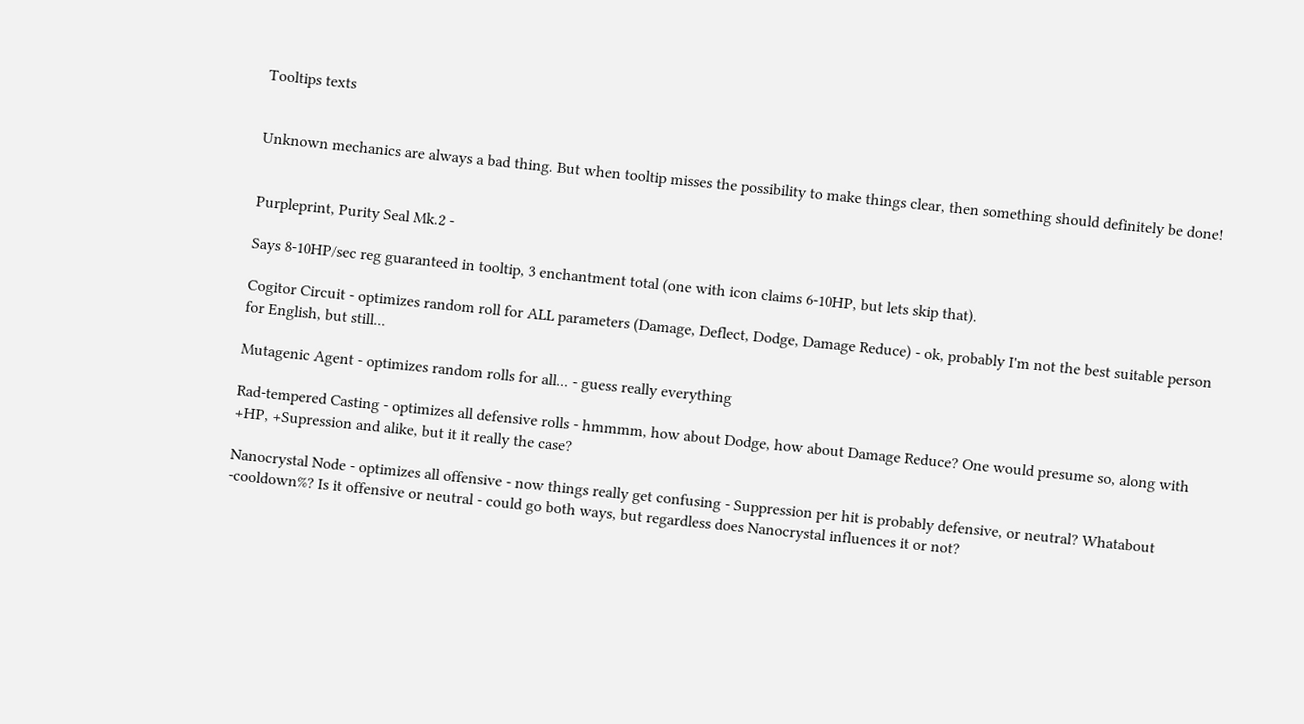Tooltips texts


Unknown mechanics are always a bad thing. But when tooltip misses the possibility to make things clear, then something should definitely be done!


Purpleprint, Purity Seal Mk.2 -

Says 8-10HP/sec reg guaranteed in tooltip, 3 enchantment total (one with icon claims 6-10HP, but lets skip that).

Cogitor Circuit - optimizes random roll for ALL parameters (Damage, Deflect, Dodge, Damage Reduce) - ok, probably I'm not the best suitable person for English, but still...

Mutagenic Agent - optimizes random rolls for all... - guess really everything

Rad-tempered Casting - optimizes all defensive rolls - hmmmm, how about Dodge, how about Damage Reduce? One would presume so, along with +HP, +Supression and alike, but it it really the case?

Nanocrystal Node - optimizes all offensive - now things really get confusing - Suppression per hit is probably defensive, or neutral? Whatabout -cooldown%? Is it offensive or neutral - could go both ways, but regardless does Nanocrystal influences it or not?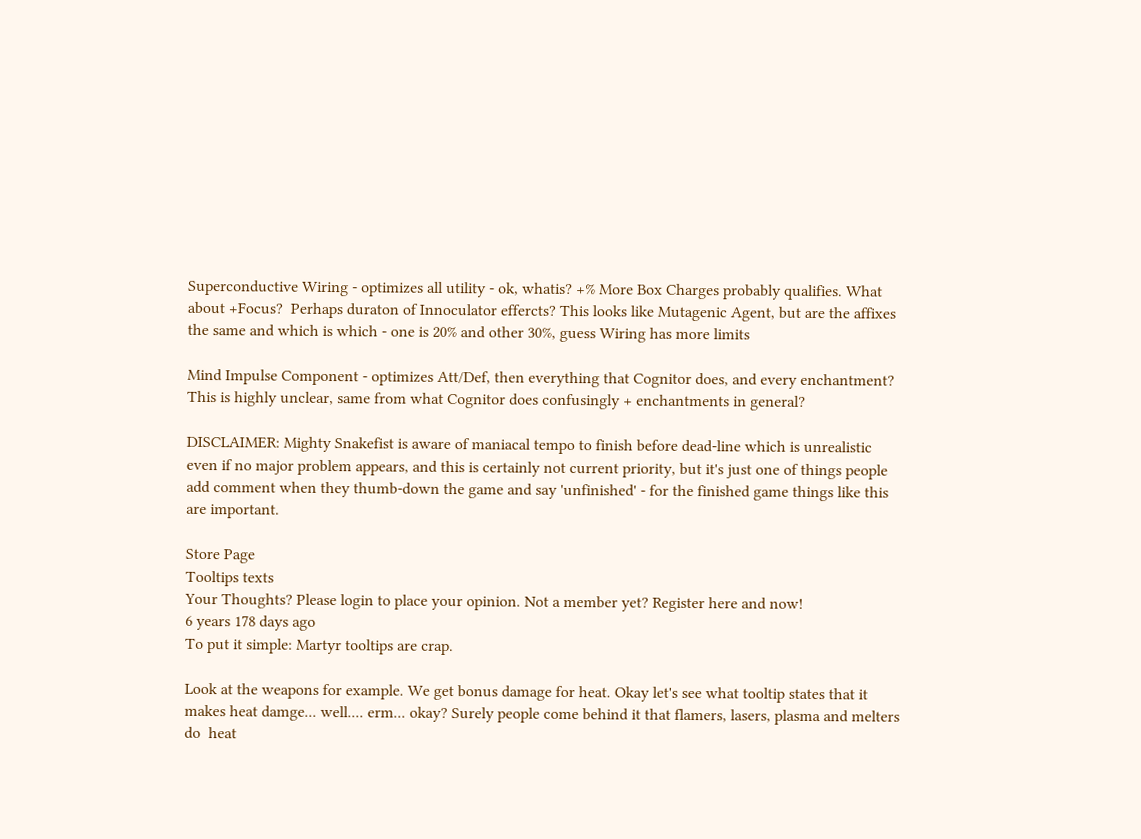Superconductive Wiring - optimizes all utility - ok, whatis? +% More Box Charges probably qualifies. What about +Focus?  Perhaps duraton of Innoculator effercts? This looks like Mutagenic Agent, but are the affixes the same and which is which - one is 20% and other 30%, guess Wiring has more limits

Mind Impulse Component - optimizes Att/Def, then everything that Cognitor does, and every enchantment? This is highly unclear, same from what Cognitor does confusingly + enchantments in general?

DISCLAIMER: Mighty Snakefist is aware of maniacal tempo to finish before dead-line which is unrealistic even if no major problem appears, and this is certainly not current priority, but it's just one of things people add comment when they thumb-down the game and say 'unfinished' - for the finished game things like this are important.

Store Page
Tooltips texts
Your Thoughts? Please login to place your opinion. Not a member yet? Register here and now!
6 years 178 days ago
To put it simple: Martyr tooltips are crap.

Look at the weapons for example. We get bonus damage for heat. Okay let's see what tooltip states that it makes heat damge... well.... erm... okay? Surely people come behind it that flamers, lasers, plasma and melters do  heat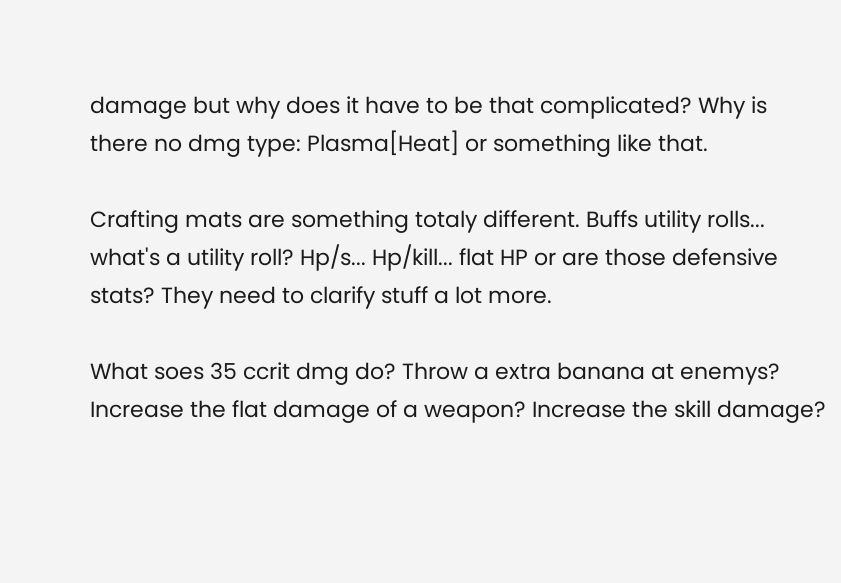damage but why does it have to be that complicated? Why is there no dmg type: Plasma[Heat] or something like that.

Crafting mats are something totaly different. Buffs utility rolls... what's a utility roll? Hp/s... Hp/kill... flat HP or are those defensive stats? They need to clarify stuff a lot more.

What soes 35 ccrit dmg do? Throw a extra banana at enemys? Increase the flat damage of a weapon? Increase the skill damage?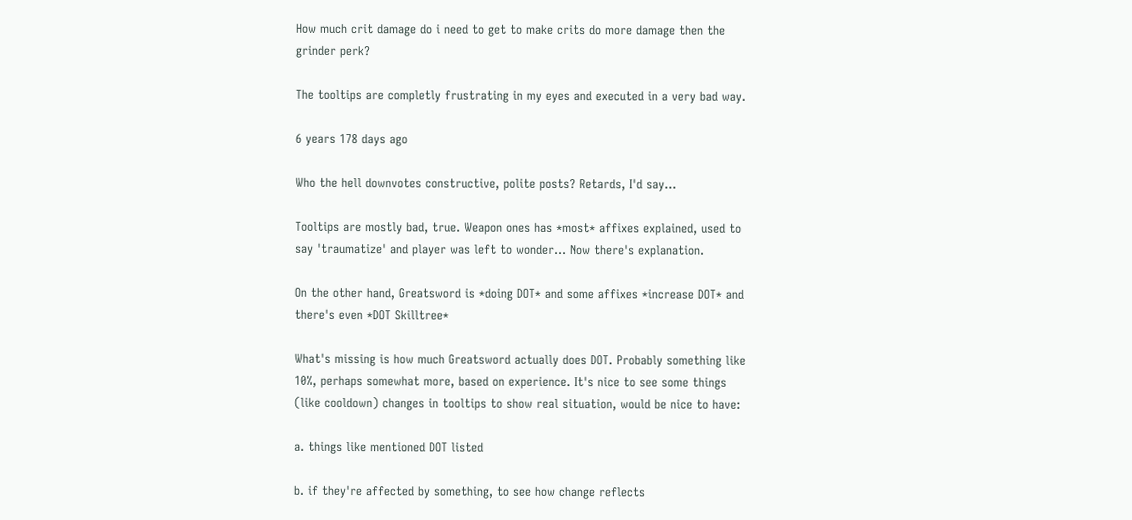How much crit damage do i need to get to make crits do more damage then the grinder perk?

The tooltips are completly frustrating in my eyes and executed in a very bad way.

6 years 178 days ago

Who the hell downvotes constructive, polite posts? Retards, I'd say...

Tooltips are mostly bad, true. Weapon ones has *most* affixes explained, used to say 'traumatize' and player was left to wonder... Now there's explanation.

On the other hand, Greatsword is *doing DOT* and some affixes *increase DOT* and there's even *DOT Skilltree*

What's missing is how much Greatsword actually does DOT. Probably something like 10%, perhaps somewhat more, based on experience. It's nice to see some things (like cooldown) changes in tooltips to show real situation, would be nice to have:

a. things like mentioned DOT listed

b. if they're affected by something, to see how change reflects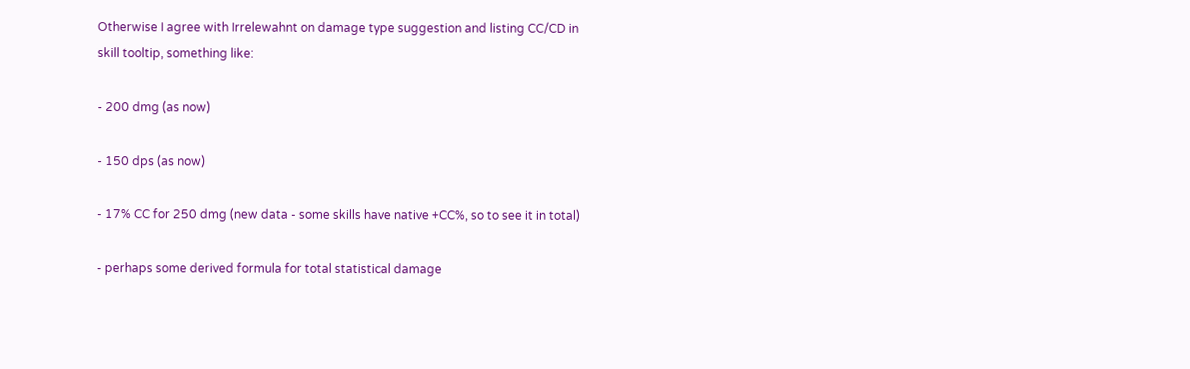Otherwise I agree with Irrelewahnt on damage type suggestion and listing CC/CD in skill tooltip, something like:

- 200 dmg (as now)

- 150 dps (as now)

- 17% CC for 250 dmg (new data - some skills have native +CC%, so to see it in total)

- perhaps some derived formula for total statistical damage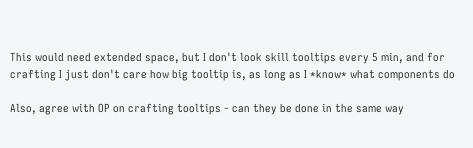This would need extended space, but I don't look skill tooltips every 5 min, and for crafting I just don't care how big tooltip is, as long as I *know* what components do

Also, agree with OP on crafting tooltips - can they be done in the same way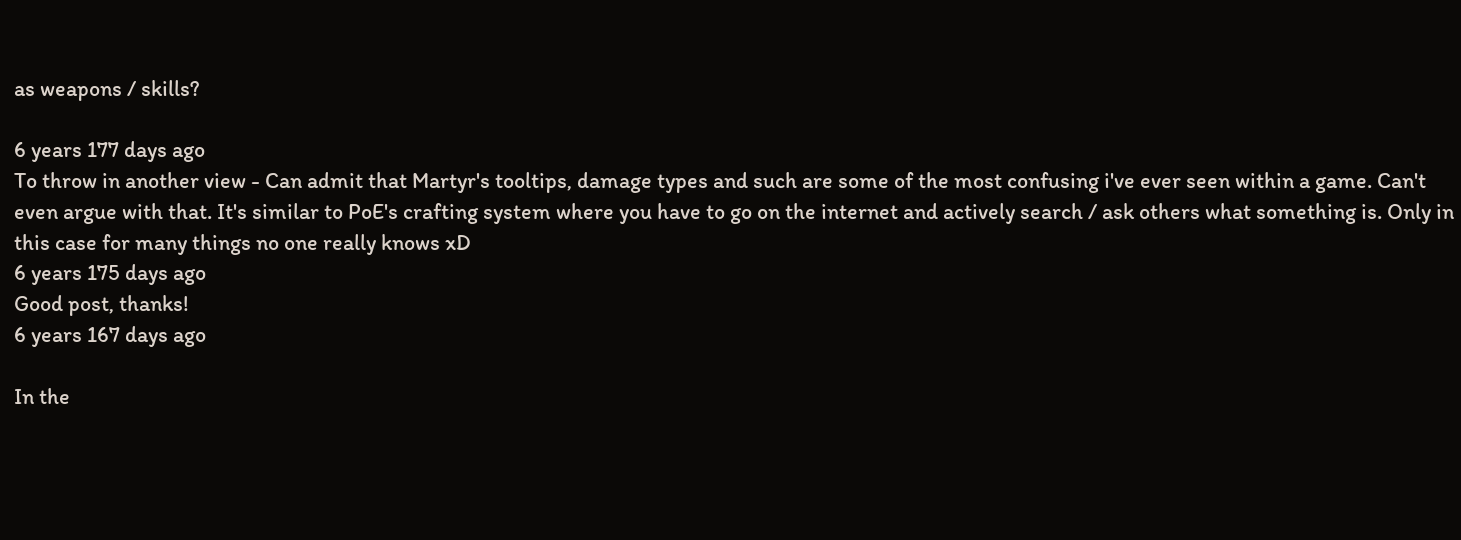as weapons / skills?

6 years 177 days ago
To throw in another view - Can admit that Martyr's tooltips, damage types and such are some of the most confusing i've ever seen within a game. Can't even argue with that. It's similar to PoE's crafting system where you have to go on the internet and actively search / ask others what something is. Only in this case for many things no one really knows xD
6 years 175 days ago
Good post, thanks!
6 years 167 days ago

In the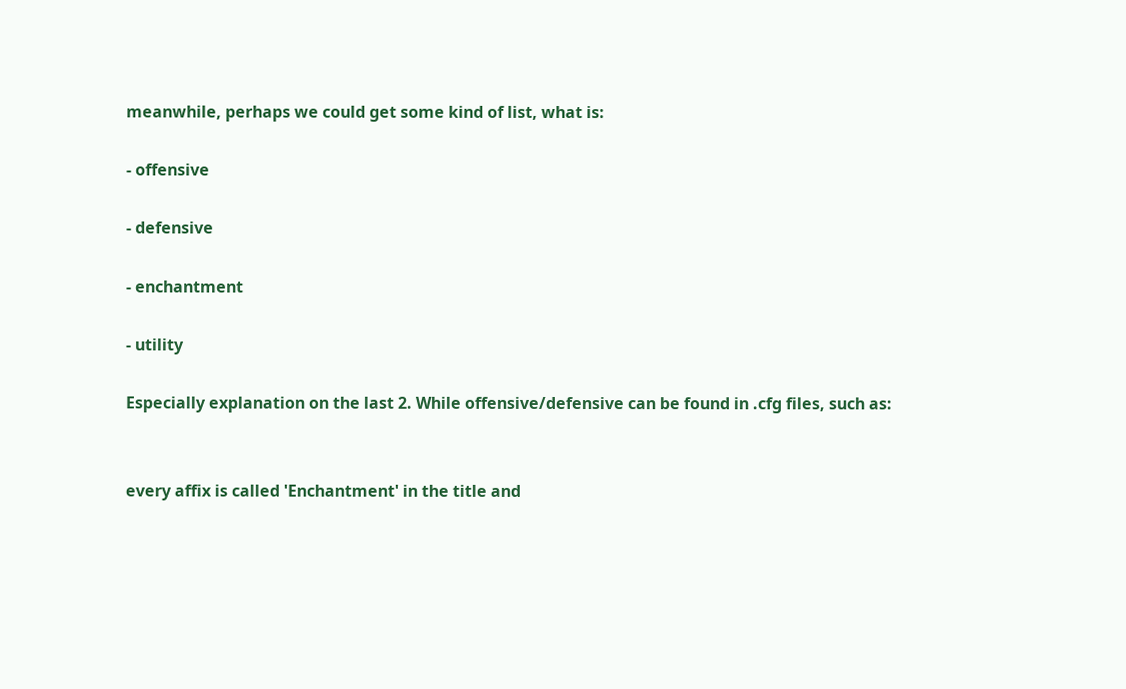meanwhile, perhaps we could get some kind of list, what is:

- offensive

- defensive

- enchantment

- utility

Especially explanation on the last 2. While offensive/defensive can be found in .cfg files, such as:


every affix is called 'Enchantment' in the title and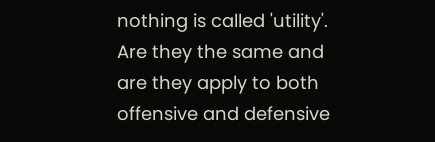nothing is called 'utility'. Are they the same and are they apply to both offensive and defensive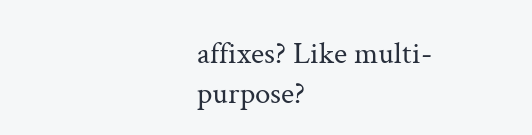affixes? Like multi-purpose?